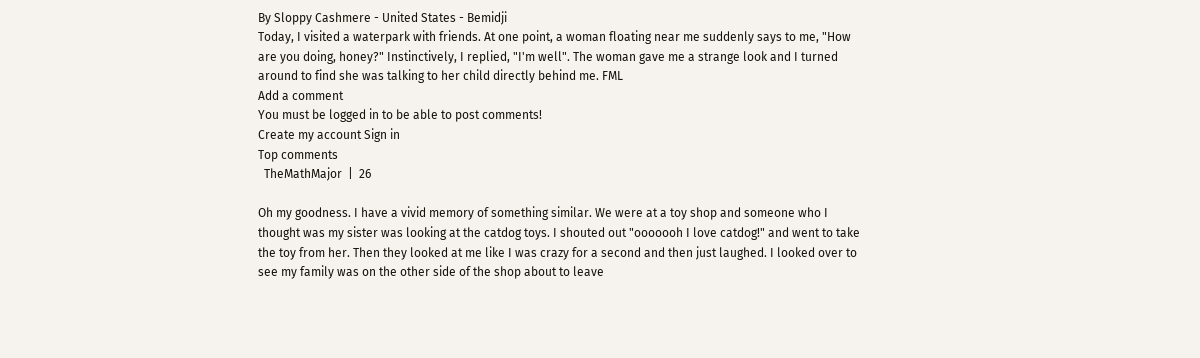By Sloppy Cashmere - United States - Bemidji
Today, I visited a waterpark with friends. At one point, a woman floating near me suddenly says to me, "How are you doing, honey?" Instinctively, I replied, "I'm well". The woman gave me a strange look and I turned around to find she was talking to her child directly behind me. FML
Add a comment
You must be logged in to be able to post comments!
Create my account Sign in
Top comments
  TheMathMajor  |  26

Oh my goodness. I have a vivid memory of something similar. We were at a toy shop and someone who I thought was my sister was looking at the catdog toys. I shouted out "ooooooh I love catdog!" and went to take the toy from her. Then they looked at me like I was crazy for a second and then just laughed. I looked over to see my family was on the other side of the shop about to leave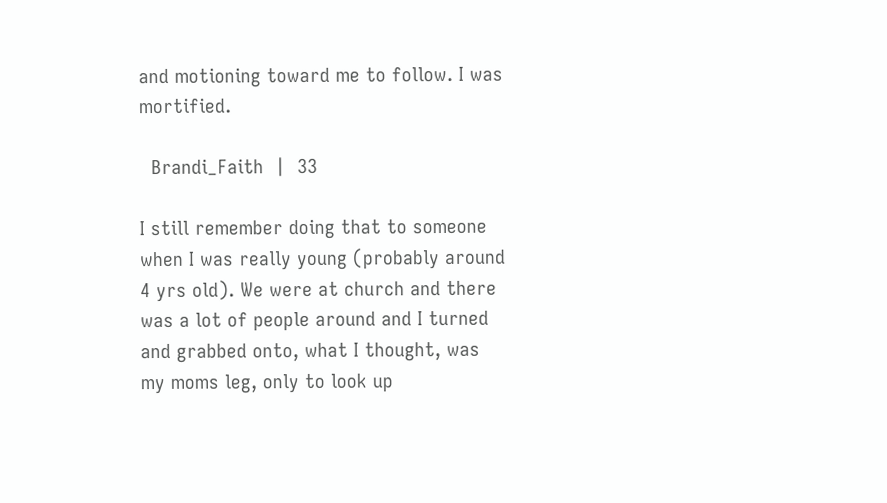and motioning toward me to follow. I was mortified.

  Brandi_Faith  |  33

I still remember doing that to someone when I was really young (probably around 4 yrs old). We were at church and there was a lot of people around and I turned and grabbed onto, what I thought, was my moms leg, only to look up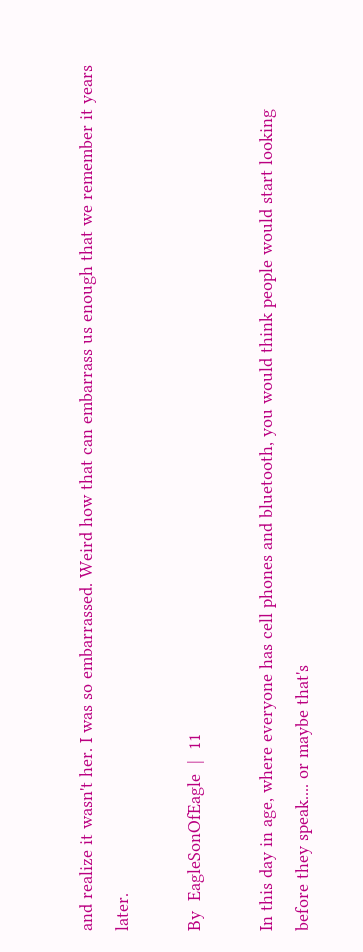and realize it wasn't her. I was so embarrassed. Weird how that can embarrass us enough that we remember it years later.

By  EagleSonOfEagle  |  11

In this day in age, where everyone has cell phones and bluetooth, you would think people would start looking before they speak.... or maybe that's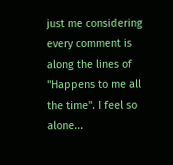just me considering every comment is along the lines of "Happens to me all the time". I feel so alone...